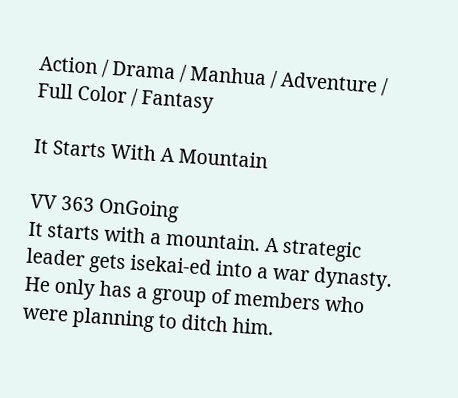Action / Drama / Manhua / Adventure / Full Color / Fantasy

It Starts With A Mountain

VV 363 OnGoing
It starts with a mountain. A strategic leader gets isekai-ed into a war dynasty. He only has a group of members who were planning to ditch him.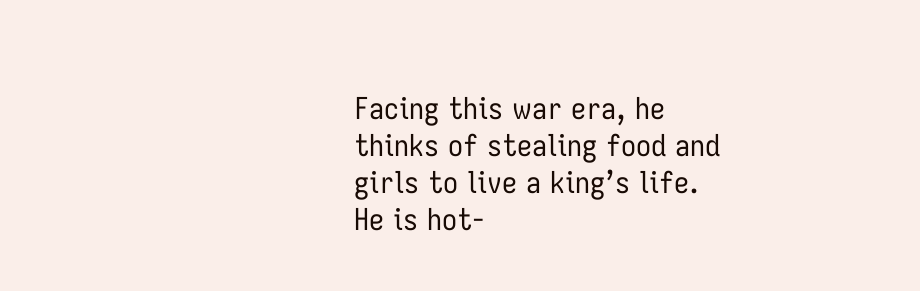Facing this war era, he thinks of stealing food and girls to live a king’s life. He is hot-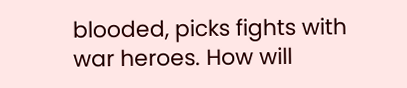blooded, picks fights with war heroes. How will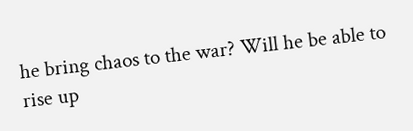he bring chaos to the war? Will he be able to rise up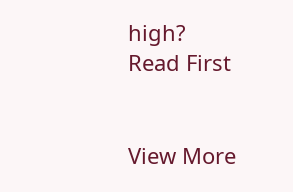high?
Read First


View More